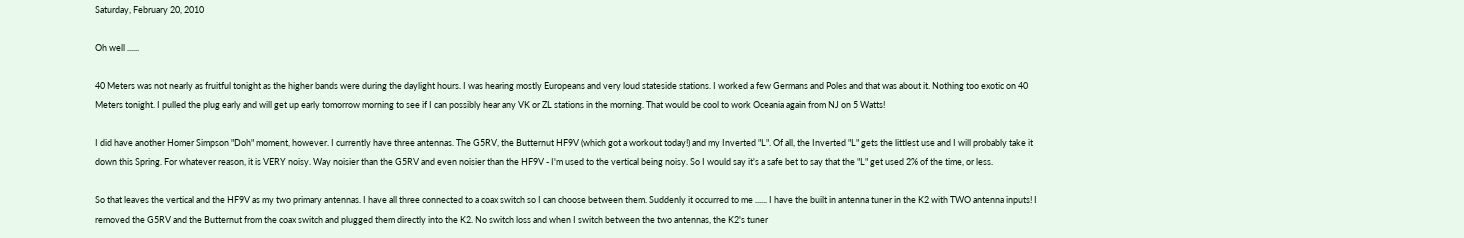Saturday, February 20, 2010

Oh well ......

40 Meters was not nearly as fruitful tonight as the higher bands were during the daylight hours. I was hearing mostly Europeans and very loud stateside stations. I worked a few Germans and Poles and that was about it. Nothing too exotic on 40 Meters tonight. I pulled the plug early and will get up early tomorrow morning to see if I can possibly hear any VK or ZL stations in the morning. That would be cool to work Oceania again from NJ on 5 Watts!

I did have another Homer Simpson "Doh" moment, however. I currently have three antennas. The G5RV, the Butternut HF9V (which got a workout today!) and my Inverted "L". Of all, the Inverted "L" gets the littlest use and I will probably take it down this Spring. For whatever reason, it is VERY noisy. Way noisier than the G5RV and even noisier than the HF9V - I'm used to the vertical being noisy. So I would say it's a safe bet to say that the "L" get used 2% of the time, or less.

So that leaves the vertical and the HF9V as my two primary antennas. I have all three connected to a coax switch so I can choose between them. Suddenly it occurred to me ...... I have the built in antenna tuner in the K2 with TWO antenna inputs! I removed the G5RV and the Butternut from the coax switch and plugged them directly into the K2. No switch loss and when I switch between the two antennas, the K2's tuner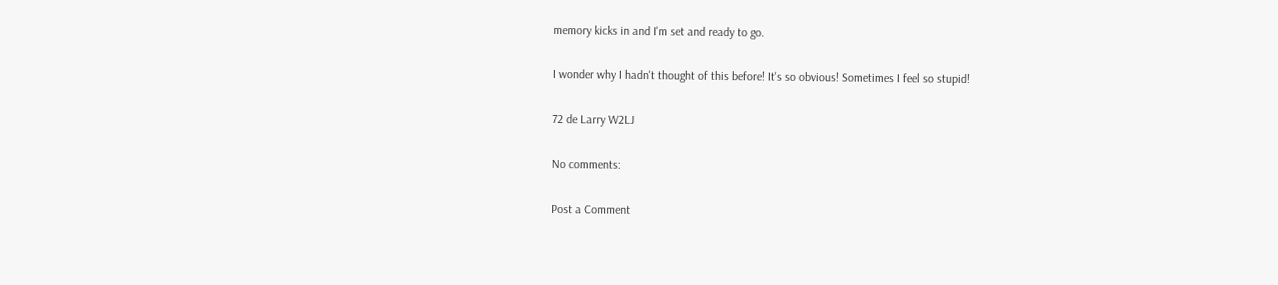memory kicks in and I'm set and ready to go.

I wonder why I hadn't thought of this before! It's so obvious! Sometimes I feel so stupid!

72 de Larry W2LJ

No comments:

Post a Comment